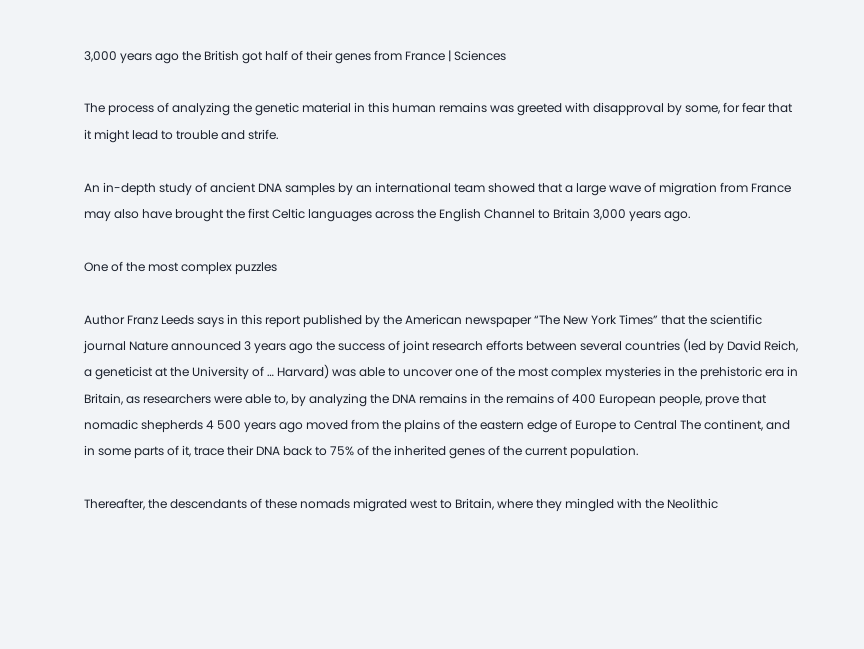3,000 years ago the British got half of their genes from France | Sciences

The process of analyzing the genetic material in this human remains was greeted with disapproval by some, for fear that it might lead to trouble and strife.

An in-depth study of ancient DNA samples by an international team showed that a large wave of migration from France may also have brought the first Celtic languages across the English Channel to Britain 3,000 years ago.

One of the most complex puzzles

Author Franz Leeds says in this report published by the American newspaper “The New York Times” that the scientific journal Nature announced 3 years ago the success of joint research efforts between several countries (led by David Reich, a geneticist at the University of … Harvard) was able to uncover one of the most complex mysteries in the prehistoric era in Britain, as researchers were able to, by analyzing the DNA remains in the remains of 400 European people, prove that nomadic shepherds 4 500 years ago moved from the plains of the eastern edge of Europe to Central The continent, and in some parts of it, trace their DNA back to 75% of the inherited genes of the current population.

Thereafter, the descendants of these nomads migrated west to Britain, where they mingled with the Neolithic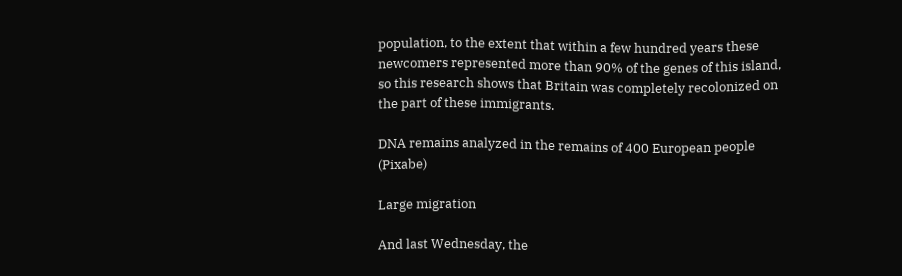population, to the extent that within a few hundred years these newcomers represented more than 90% of the genes of this island, so this research shows that Britain was completely recolonized on the part of these immigrants.

DNA remains analyzed in the remains of 400 European people (Pixabe)

Large migration

And last Wednesday, the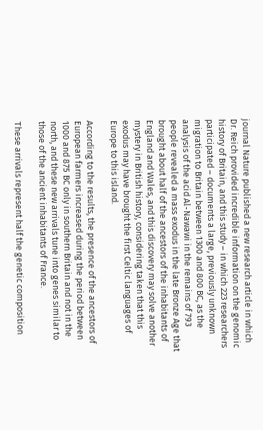journal Nature published a new research article in which Dr. Reich provided incredible information on the genomic history of Britain, and this study – in which 223 researchers participated – documents a large, previously unknown migration to Britain between 1300 and 800 BC, as the analysis of the acid Al-Nawawi in the remains of 793 people revealed a mass exodus in the late Bronze Age that brought about half of the ancestors of the inhabitants of England and Wales, and this discovery may solve another mystery in British history, considering taken that this exodus may have brought the first Celtic languages of Europe to this island.

According to the results, the presence of the ancestors of European farmers increased during the period between 1000 and 875 BC only in southern Britain and not in the north, and these new arrivals tune into genes similar to those of the ancient inhabitants of France.

These arrivals represent half the genetic composition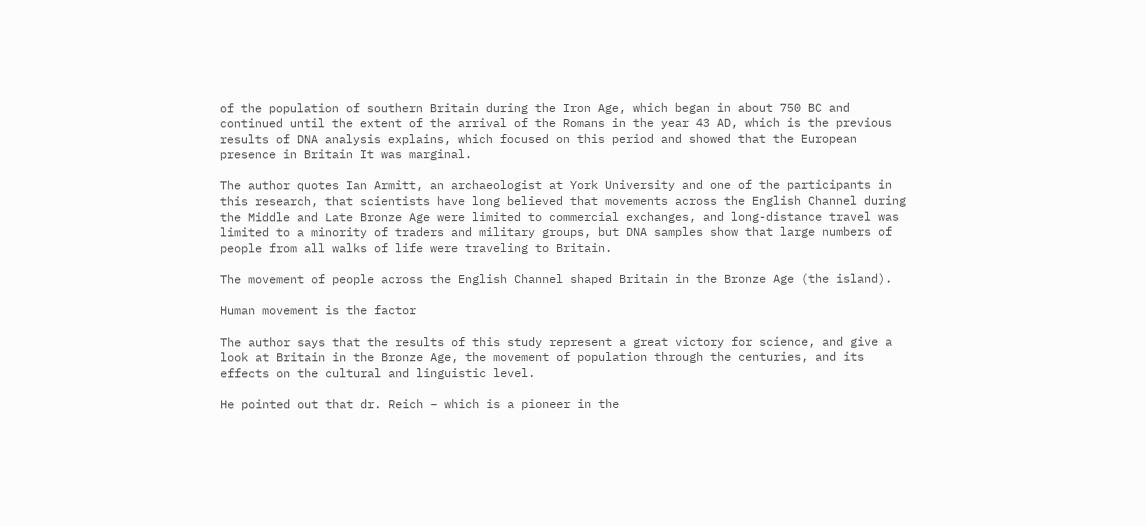of the population of southern Britain during the Iron Age, which began in about 750 BC and continued until the extent of the arrival of the Romans in the year 43 AD, which is the previous results of DNA analysis explains, which focused on this period and showed that the European presence in Britain It was marginal.

The author quotes Ian Armitt, an archaeologist at York University and one of the participants in this research, that scientists have long believed that movements across the English Channel during the Middle and Late Bronze Age were limited to commercial exchanges, and long-distance travel was limited to a minority of traders and military groups, but DNA samples show that large numbers of people from all walks of life were traveling to Britain.

The movement of people across the English Channel shaped Britain in the Bronze Age (the island).

Human movement is the factor

The author says that the results of this study represent a great victory for science, and give a look at Britain in the Bronze Age, the movement of population through the centuries, and its effects on the cultural and linguistic level.

He pointed out that dr. Reich – which is a pioneer in the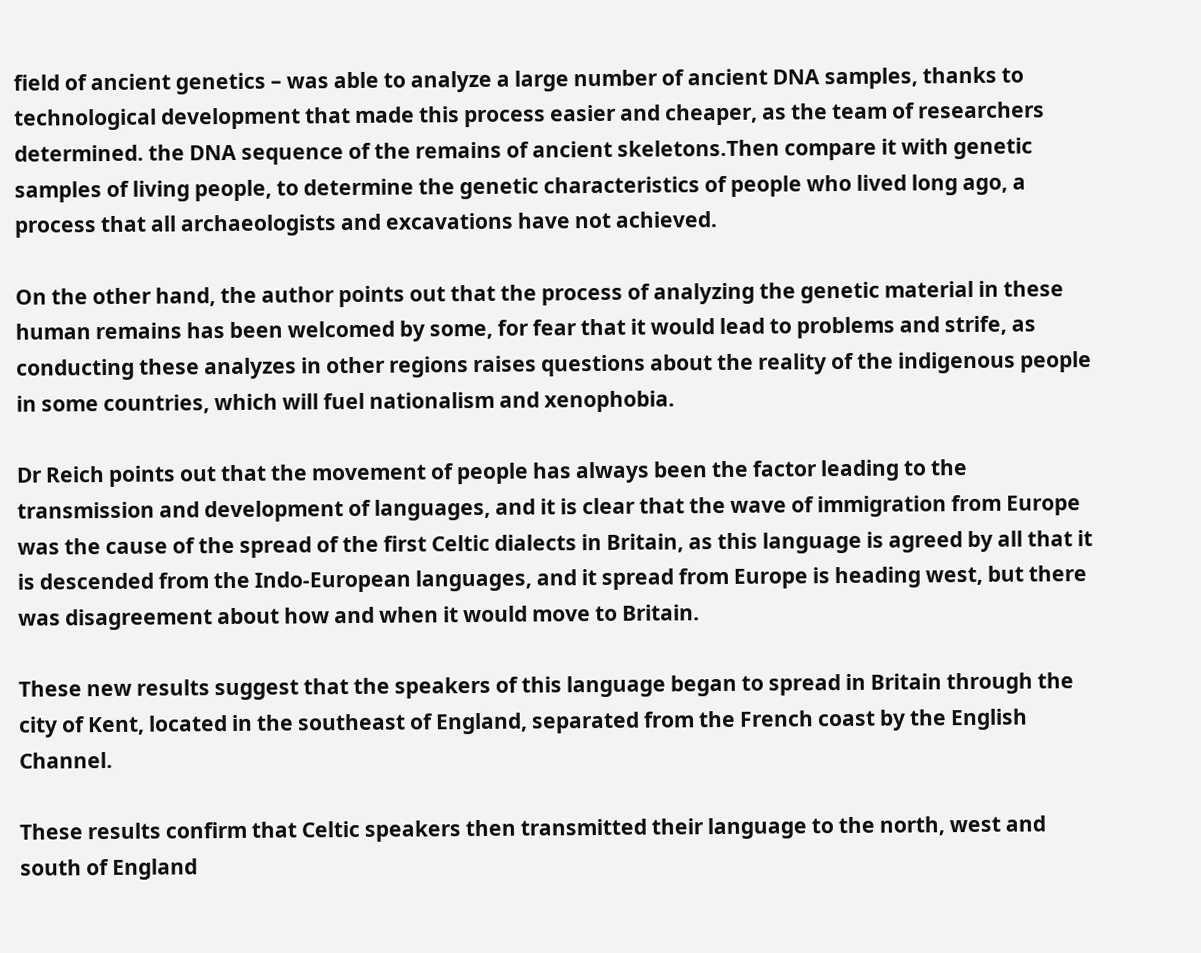field of ancient genetics – was able to analyze a large number of ancient DNA samples, thanks to technological development that made this process easier and cheaper, as the team of researchers determined. the DNA sequence of the remains of ancient skeletons.Then compare it with genetic samples of living people, to determine the genetic characteristics of people who lived long ago, a process that all archaeologists and excavations have not achieved.

On the other hand, the author points out that the process of analyzing the genetic material in these human remains has been welcomed by some, for fear that it would lead to problems and strife, as conducting these analyzes in other regions raises questions about the reality of the indigenous people in some countries, which will fuel nationalism and xenophobia.

Dr Reich points out that the movement of people has always been the factor leading to the transmission and development of languages, and it is clear that the wave of immigration from Europe was the cause of the spread of the first Celtic dialects in Britain, as this language is agreed by all that it is descended from the Indo-European languages, and it spread from Europe is heading west, but there was disagreement about how and when it would move to Britain.

These new results suggest that the speakers of this language began to spread in Britain through the city of Kent, located in the southeast of England, separated from the French coast by the English Channel.

These results confirm that Celtic speakers then transmitted their language to the north, west and south of England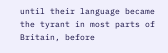until their language became the tyrant in most parts of Britain, before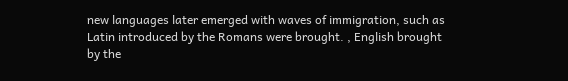new languages later emerged with waves of immigration, such as Latin introduced by the Romans were brought. , English brought by the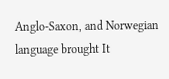Anglo-Saxon, and Norwegian language brought It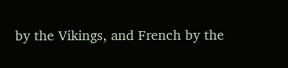by the Vikings, and French by the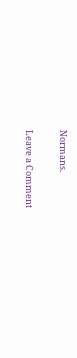Normans.

Leave a Comment